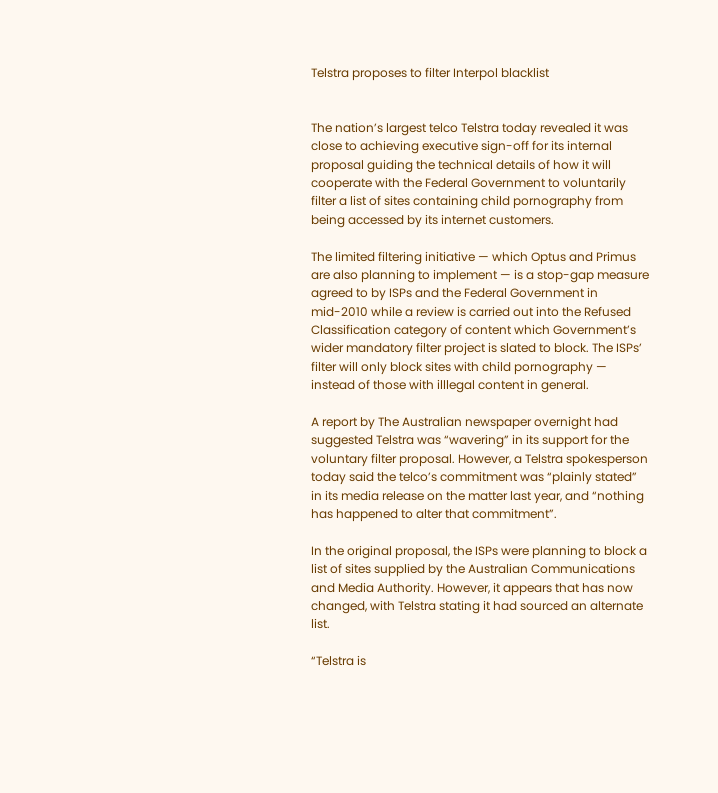Telstra proposes to filter Interpol blacklist


The nation’s largest telco Telstra today revealed it was close to achieving executive sign-off for its internal proposal guiding the technical details of how it will cooperate with the Federal Government to voluntarily filter a list of sites containing child pornography from being accessed by its internet customers.

The limited filtering initiative — which Optus and Primus are also planning to implement — is a stop-gap measure agreed to by ISPs and the Federal Government in mid-2010 while a review is carried out into the Refused Classification category of content which Government’s wider mandatory filter project is slated to block. The ISPs’ filter will only block sites with child pornography — instead of those with illlegal content in general.

A report by The Australian newspaper overnight had suggested Telstra was “wavering” in its support for the voluntary filter proposal. However, a Telstra spokesperson today said the telco’s commitment was “plainly stated” in its media release on the matter last year, and “nothing has happened to alter that commitment”.

In the original proposal, the ISPs were planning to block a list of sites supplied by the Australian Communications and Media Authority. However, it appears that has now changed, with Telstra stating it had sourced an alternate list.

“Telstra is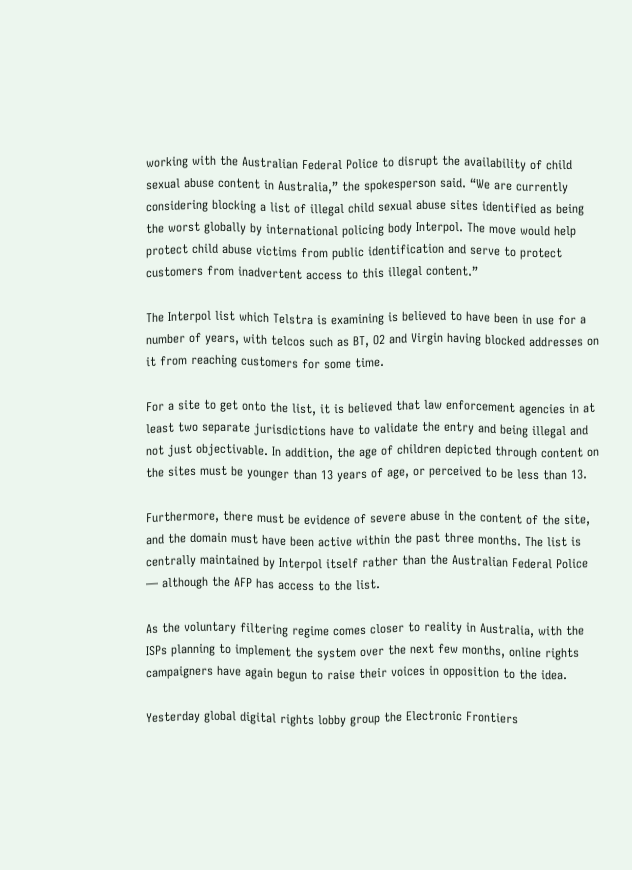working with the Australian Federal Police to disrupt the availability of child sexual abuse content in Australia,” the spokesperson said. “We are currently considering blocking a list of illegal child sexual abuse sites identified as being the worst globally by international policing body Interpol. The move would help protect child abuse victims from public identification and serve to protect customers from inadvertent access to this illegal content.”

The Interpol list which Telstra is examining is believed to have been in use for a number of years, with telcos such as BT, O2 and Virgin having blocked addresses on it from reaching customers for some time.

For a site to get onto the list, it is believed that law enforcement agencies in at least two separate jurisdictions have to validate the entry and being illegal and not just objectivable. In addition, the age of children depicted through content on the sites must be younger than 13 years of age, or perceived to be less than 13.

Furthermore, there must be evidence of severe abuse in the content of the site, and the domain must have been active within the past three months. The list is centrally maintained by Interpol itself rather than the Australian Federal Police — although the AFP has access to the list.

As the voluntary filtering regime comes closer to reality in Australia, with the ISPs planning to implement the system over the next few months, online rights campaigners have again begun to raise their voices in opposition to the idea.

Yesterday global digital rights lobby group the Electronic Frontiers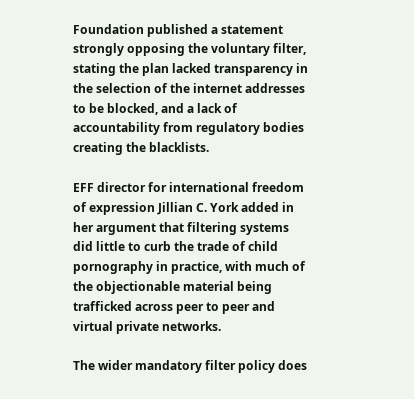Foundation published a statement strongly opposing the voluntary filter, stating the plan lacked transparency in the selection of the internet addresses to be blocked, and a lack of accountability from regulatory bodies creating the blacklists.

EFF director for international freedom of expression Jillian C. York added in her argument that filtering systems did little to curb the trade of child pornography in practice, with much of the objectionable material being trafficked across peer to peer and virtual private networks.

The wider mandatory filter policy does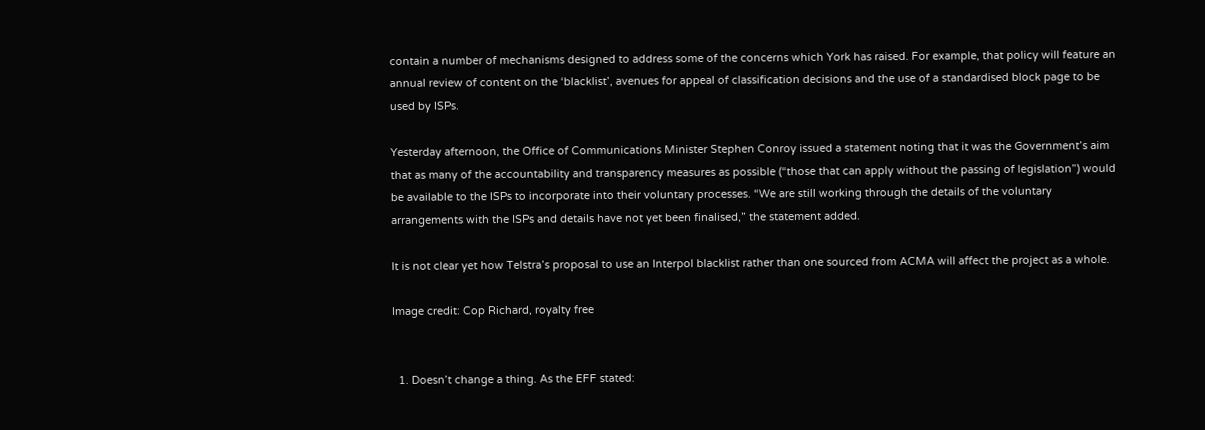contain a number of mechanisms designed to address some of the concerns which York has raised. For example, that policy will feature an annual review of content on the ‘blacklist’, avenues for appeal of classification decisions and the use of a standardised block page to be used by ISPs.

Yesterday afternoon, the Office of Communications Minister Stephen Conroy issued a statement noting that it was the Government’s aim that as many of the accountability and transparency measures as possible (“those that can apply without the passing of legislation”) would be available to the ISPs to incorporate into their voluntary processes. “We are still working through the details of the voluntary arrangements with the ISPs and details have not yet been finalised,” the statement added.

It is not clear yet how Telstra’s proposal to use an Interpol blacklist rather than one sourced from ACMA will affect the project as a whole.

Image credit: Cop Richard, royalty free


  1. Doesn’t change a thing. As the EFF stated: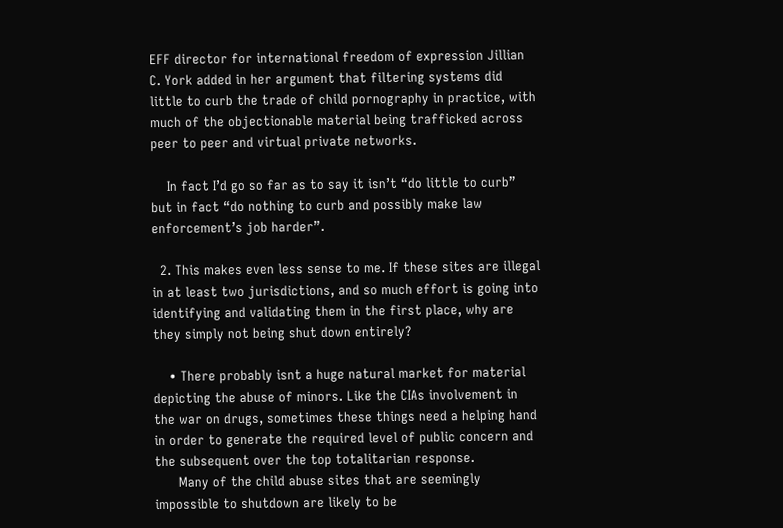EFF director for international freedom of expression Jillian C. York added in her argument that filtering systems did little to curb the trade of child pornography in practice, with much of the objectionable material being trafficked across peer to peer and virtual private networks.

    In fact I’d go so far as to say it isn’t “do little to curb” but in fact “do nothing to curb and possibly make law enforcement’s job harder”.

  2. This makes even less sense to me. If these sites are illegal in at least two jurisdictions, and so much effort is going into identifying and validating them in the first place, why are they simply not being shut down entirely?

    • There probably isnt a huge natural market for material depicting the abuse of minors. Like the CIAs involvement in the war on drugs, sometimes these things need a helping hand in order to generate the required level of public concern and the subsequent over the top totalitarian response.
      Many of the child abuse sites that are seemingly impossible to shutdown are likely to be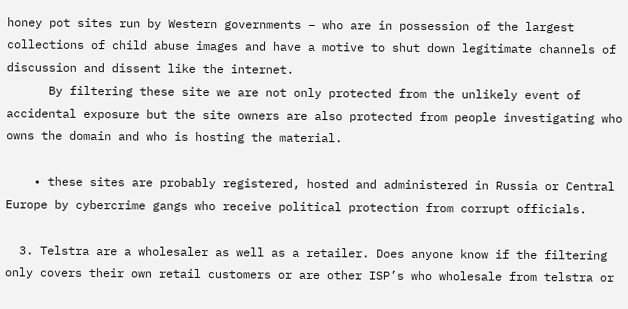honey pot sites run by Western governments – who are in possession of the largest collections of child abuse images and have a motive to shut down legitimate channels of discussion and dissent like the internet.
      By filtering these site we are not only protected from the unlikely event of accidental exposure but the site owners are also protected from people investigating who owns the domain and who is hosting the material.

    • these sites are probably registered, hosted and administered in Russia or Central Europe by cybercrime gangs who receive political protection from corrupt officials.

  3. Telstra are a wholesaler as well as a retailer. Does anyone know if the filtering only covers their own retail customers or are other ISP’s who wholesale from telstra or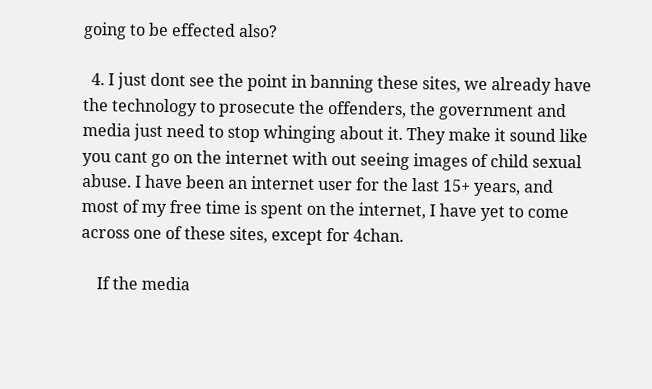going to be effected also?

  4. I just dont see the point in banning these sites, we already have the technology to prosecute the offenders, the government and media just need to stop whinging about it. They make it sound like you cant go on the internet with out seeing images of child sexual abuse. I have been an internet user for the last 15+ years, and most of my free time is spent on the internet, I have yet to come across one of these sites, except for 4chan.

    If the media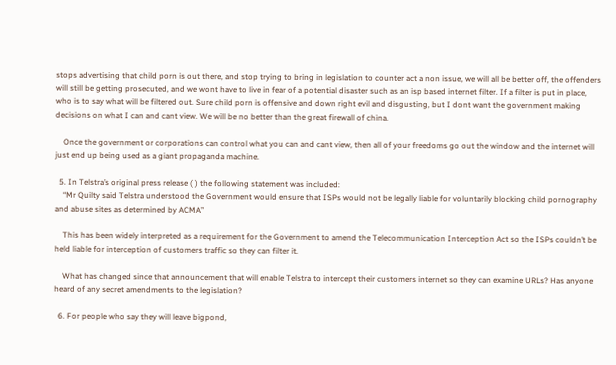stops advertising that child porn is out there, and stop trying to bring in legislation to counter act a non issue, we will all be better off, the offenders will still be getting prosecuted, and we wont have to live in fear of a potential disaster such as an isp based internet filter. If a filter is put in place, who is to say what will be filtered out. Sure child porn is offensive and down right evil and disgusting, but I dont want the government making decisions on what I can and cant view. We will be no better than the great firewall of china.

    Once the government or corporations can control what you can and cant view, then all of your freedoms go out the window and the internet will just end up being used as a giant propaganda machine.

  5. In Telstra’s original press release ( ) the following statement was included:
    “Mr Quilty said Telstra understood the Government would ensure that ISPs would not be legally liable for voluntarily blocking child pornography and abuse sites as determined by ACMA”

    This has been widely interpreted as a requirement for the Government to amend the Telecommunication Interception Act so the ISPs couldn’t be held liable for interception of customers traffic so they can filter it.

    What has changed since that announcement that will enable Telstra to intercept their customers internet so they can examine URLs? Has anyone heard of any secret amendments to the legislation?

  6. For people who say they will leave bigpond,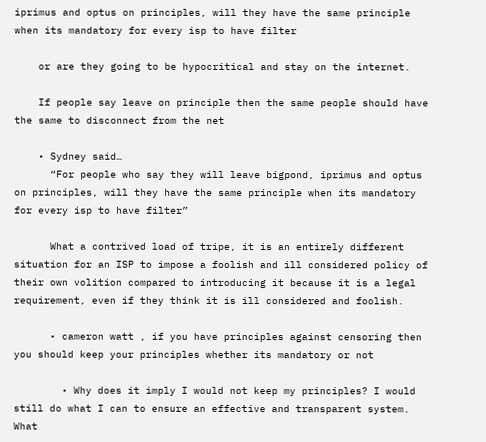iprimus and optus on principles, will they have the same principle when its mandatory for every isp to have filter

    or are they going to be hypocritical and stay on the internet.

    If people say leave on principle then the same people should have the same to disconnect from the net

    • Sydney said…
      “For people who say they will leave bigpond, iprimus and optus on principles, will they have the same principle when its mandatory for every isp to have filter”

      What a contrived load of tripe, it is an entirely different situation for an ISP to impose a foolish and ill considered policy of their own volition compared to introducing it because it is a legal requirement, even if they think it is ill considered and foolish.

      • cameron watt , if you have principles against censoring then you should keep your principles whether its mandatory or not

        • Why does it imply I would not keep my principles? I would still do what I can to ensure an effective and transparent system. What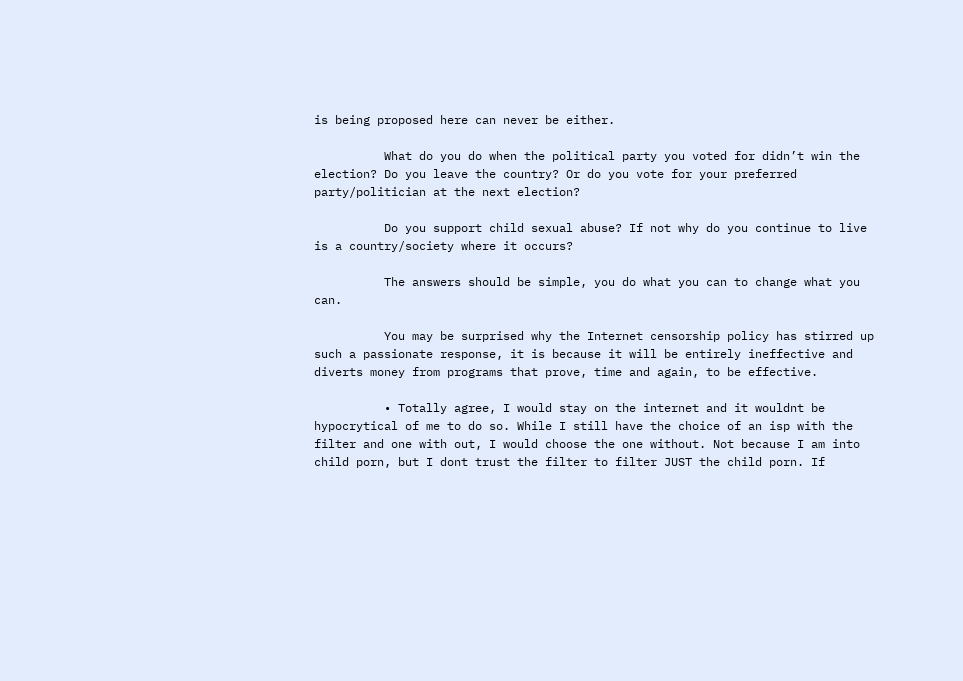is being proposed here can never be either.

          What do you do when the political party you voted for didn’t win the election? Do you leave the country? Or do you vote for your preferred party/politician at the next election?

          Do you support child sexual abuse? If not why do you continue to live is a country/society where it occurs?

          The answers should be simple, you do what you can to change what you can.

          You may be surprised why the Internet censorship policy has stirred up such a passionate response, it is because it will be entirely ineffective and diverts money from programs that prove, time and again, to be effective.

          • Totally agree, I would stay on the internet and it wouldnt be hypocrytical of me to do so. While I still have the choice of an isp with the filter and one with out, I would choose the one without. Not because I am into child porn, but I dont trust the filter to filter JUST the child porn. If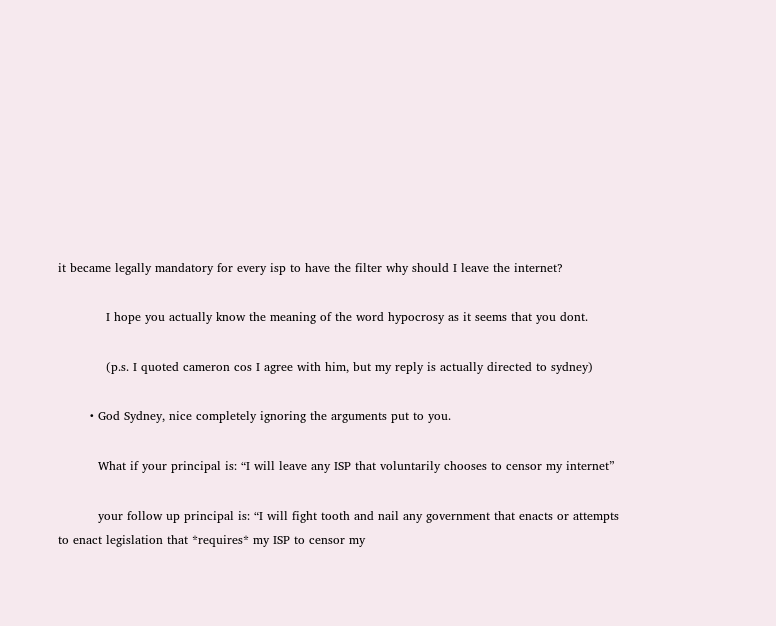it became legally mandatory for every isp to have the filter why should I leave the internet?

            I hope you actually know the meaning of the word hypocrosy as it seems that you dont.

            (p.s. I quoted cameron cos I agree with him, but my reply is actually directed to sydney)

        • God Sydney, nice completely ignoring the arguments put to you.

          What if your principal is: “I will leave any ISP that voluntarily chooses to censor my internet”

          your follow up principal is: “I will fight tooth and nail any government that enacts or attempts to enact legislation that *requires* my ISP to censor my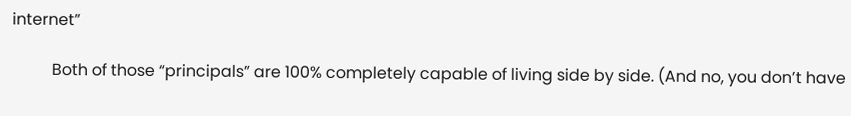internet”

          Both of those “principals” are 100% completely capable of living side by side. (And no, you don’t have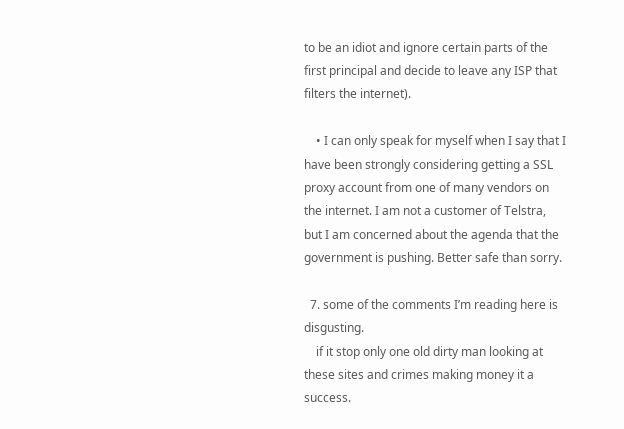to be an idiot and ignore certain parts of the first principal and decide to leave any ISP that filters the internet).

    • I can only speak for myself when I say that I have been strongly considering getting a SSL proxy account from one of many vendors on the internet. I am not a customer of Telstra, but I am concerned about the agenda that the government is pushing. Better safe than sorry.

  7. some of the comments I’m reading here is disgusting.
    if it stop only one old dirty man looking at these sites and crimes making money it a success.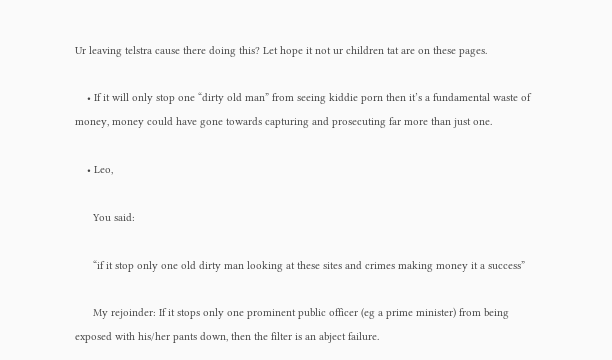Ur leaving telstra cause there doing this? Let hope it not ur children tat are on these pages.

    • If it will only stop one “dirty old man” from seeing kiddie porn then it’s a fundamental waste of money, money could have gone towards capturing and prosecuting far more than just one.

    • Leo,

      You said:

      “if it stop only one old dirty man looking at these sites and crimes making money it a success”

      My rejoinder: If it stops only one prominent public officer (eg a prime minister) from being exposed with his/her pants down, then the filter is an abject failure.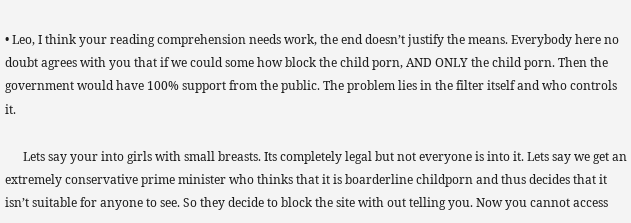• Leo, I think your reading comprehension needs work, the end doesn’t justify the means. Everybody here no doubt agrees with you that if we could some how block the child porn, AND ONLY the child porn. Then the government would have 100% support from the public. The problem lies in the filter itself and who controls it.

      Lets say your into girls with small breasts. Its completely legal but not everyone is into it. Lets say we get an extremely conservative prime minister who thinks that it is boarderline childporn and thus decides that it isn’t suitable for anyone to see. So they decide to block the site with out telling you. Now you cannot access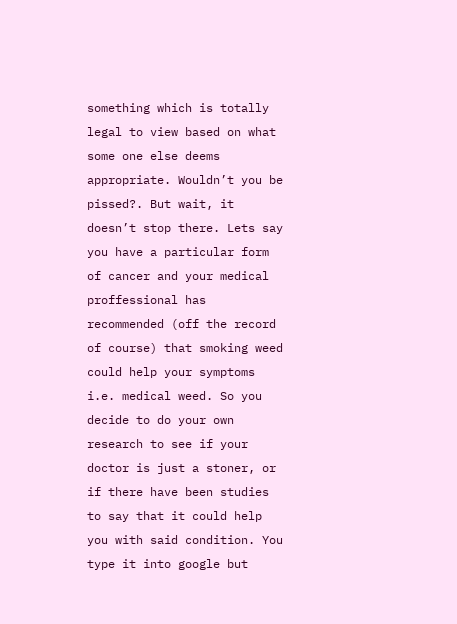something which is totally legal to view based on what some one else deems appropriate. Wouldn’t you be pissed?. But wait, it doesn’t stop there. Lets say you have a particular form of cancer and your medical proffessional has recommended (off the record of course) that smoking weed could help your symptoms i.e. medical weed. So you decide to do your own research to see if your doctor is just a stoner, or if there have been studies to say that it could help you with said condition. You type it into google but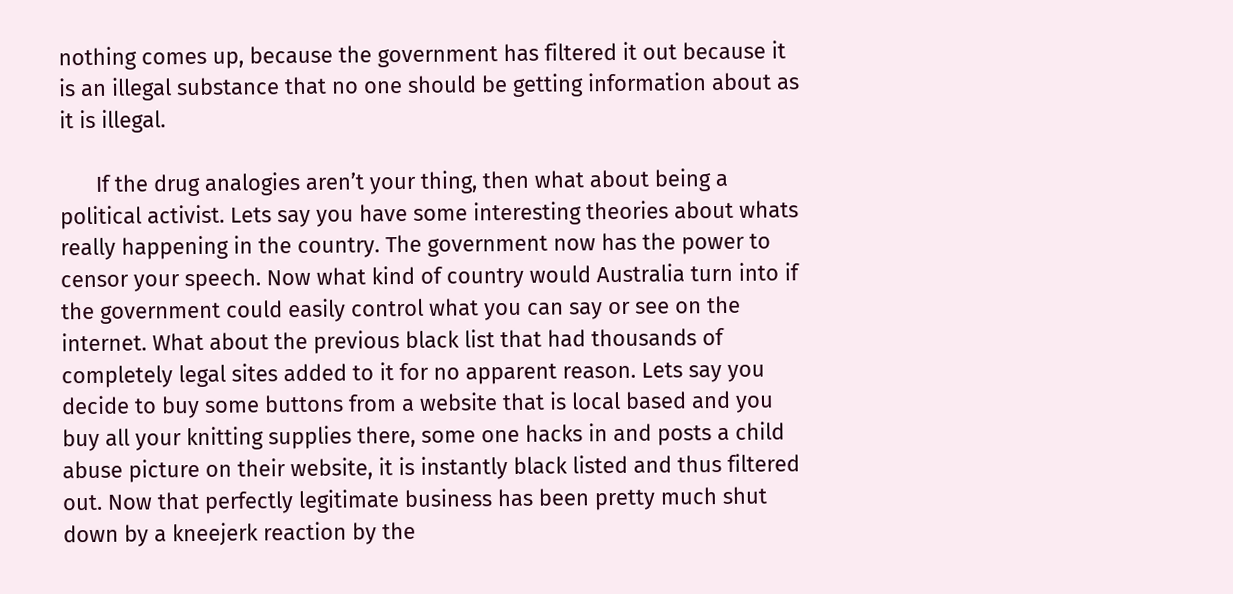nothing comes up, because the government has filtered it out because it is an illegal substance that no one should be getting information about as it is illegal.

      If the drug analogies aren’t your thing, then what about being a political activist. Lets say you have some interesting theories about whats really happening in the country. The government now has the power to censor your speech. Now what kind of country would Australia turn into if the government could easily control what you can say or see on the internet. What about the previous black list that had thousands of completely legal sites added to it for no apparent reason. Lets say you decide to buy some buttons from a website that is local based and you buy all your knitting supplies there, some one hacks in and posts a child abuse picture on their website, it is instantly black listed and thus filtered out. Now that perfectly legitimate business has been pretty much shut down by a kneejerk reaction by the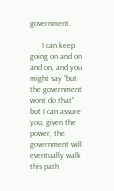government.

      I can keep going on and on and on, and you might say “but the government wont do that” but I can assure you, given the power, the government will eventually walk this path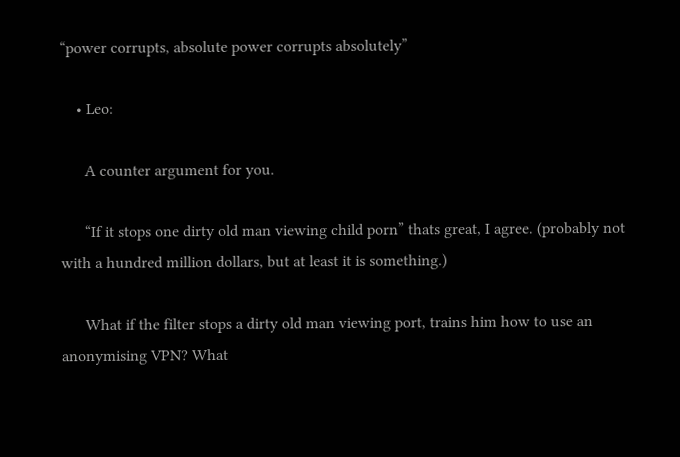“power corrupts, absolute power corrupts absolutely”

    • Leo:

      A counter argument for you.

      “If it stops one dirty old man viewing child porn” thats great, I agree. (probably not with a hundred million dollars, but at least it is something.)

      What if the filter stops a dirty old man viewing port, trains him how to use an anonymising VPN? What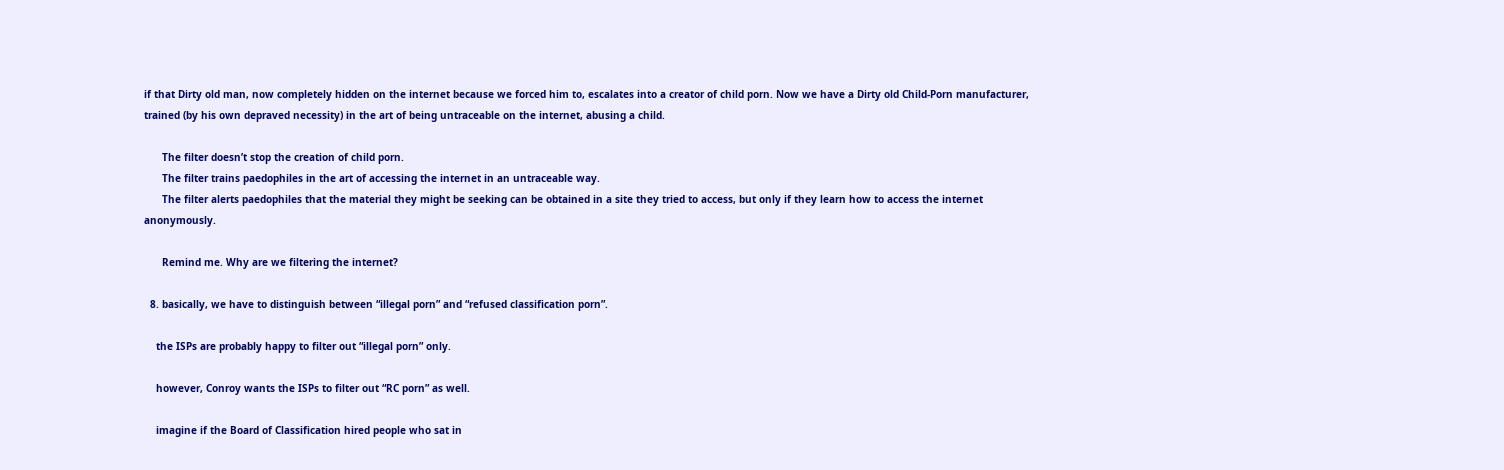if that Dirty old man, now completely hidden on the internet because we forced him to, escalates into a creator of child porn. Now we have a Dirty old Child-Porn manufacturer, trained (by his own depraved necessity) in the art of being untraceable on the internet, abusing a child.

      The filter doesn’t stop the creation of child porn.
      The filter trains paedophiles in the art of accessing the internet in an untraceable way.
      The filter alerts paedophiles that the material they might be seeking can be obtained in a site they tried to access, but only if they learn how to access the internet anonymously.

      Remind me. Why are we filtering the internet?

  8. basically, we have to distinguish between “illegal porn” and “refused classification porn”.

    the ISPs are probably happy to filter out “illegal porn” only.

    however, Conroy wants the ISPs to filter out “RC porn” as well.

    imagine if the Board of Classification hired people who sat in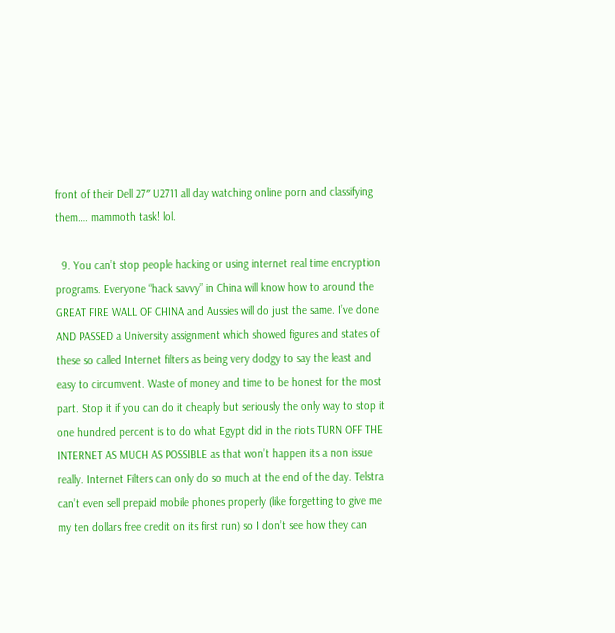front of their Dell 27″ U2711 all day watching online porn and classifying them…. mammoth task! lol.

  9. You can’t stop people hacking or using internet real time encryption programs. Everyone “hack savvy” in China will know how to around the GREAT FIRE WALL OF CHINA and Aussies will do just the same. I’ve done AND PASSED a University assignment which showed figures and states of these so called Internet filters as being very dodgy to say the least and easy to circumvent. Waste of money and time to be honest for the most part. Stop it if you can do it cheaply but seriously the only way to stop it one hundred percent is to do what Egypt did in the riots TURN OFF THE INTERNET AS MUCH AS POSSIBLE as that won’t happen its a non issue really. Internet Filters can only do so much at the end of the day. Telstra can’t even sell prepaid mobile phones properly (like forgetting to give me my ten dollars free credit on its first run) so I don’t see how they can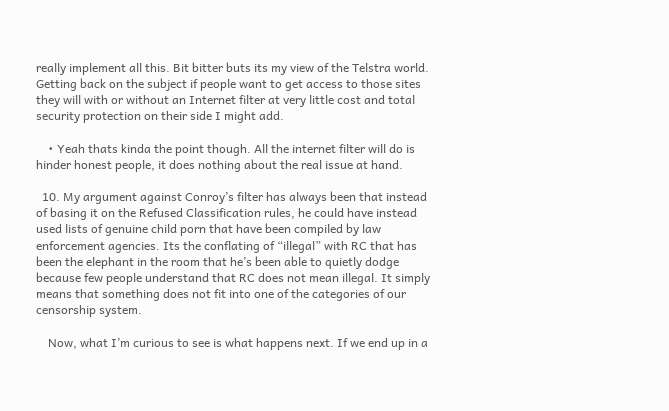really implement all this. Bit bitter buts its my view of the Telstra world. Getting back on the subject if people want to get access to those sites they will with or without an Internet filter at very little cost and total security protection on their side I might add.

    • Yeah thats kinda the point though. All the internet filter will do is hinder honest people, it does nothing about the real issue at hand.

  10. My argument against Conroy’s filter has always been that instead of basing it on the Refused Classification rules, he could have instead used lists of genuine child porn that have been compiled by law enforcement agencies. Its the conflating of “illegal” with RC that has been the elephant in the room that he’s been able to quietly dodge because few people understand that RC does not mean illegal. It simply means that something does not fit into one of the categories of our censorship system.

    Now, what I’m curious to see is what happens next. If we end up in a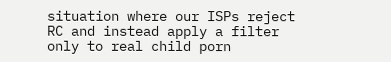situation where our ISPs reject RC and instead apply a filter only to real child porn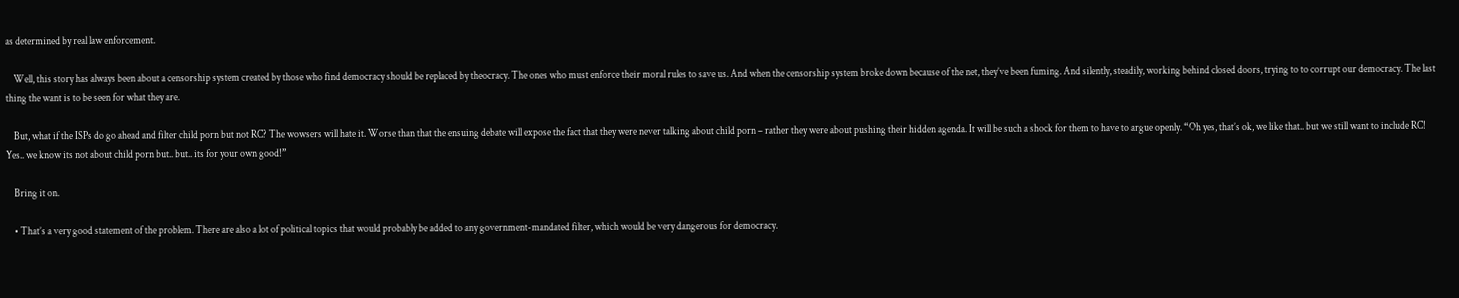as determined by real law enforcement.

    Well, this story has always been about a censorship system created by those who find democracy should be replaced by theocracy. The ones who must enforce their moral rules to save us. And when the censorship system broke down because of the net, they’ve been fuming. And silently, steadily, working behind closed doors, trying to to corrupt our democracy. The last thing the want is to be seen for what they are.

    But, what if the ISPs do go ahead and filter child porn but not RC? The wowsers will hate it. Worse than that the ensuing debate will expose the fact that they were never talking about child porn – rather they were about pushing their hidden agenda. It will be such a shock for them to have to argue openly. “Oh yes, that’s ok, we like that.. but we still want to include RC! Yes.. we know its not about child porn but.. but.. its for your own good!”

    Bring it on.

    • That’s a very good statement of the problem. There are also a lot of political topics that would probably be added to any government-mandated filter, which would be very dangerous for democracy.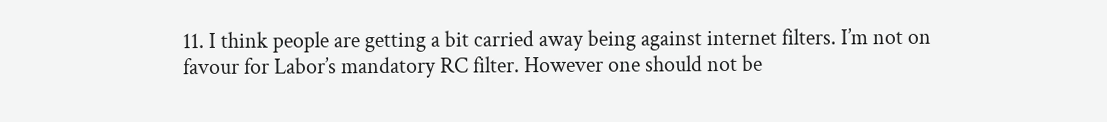11. I think people are getting a bit carried away being against internet filters. I’m not on favour for Labor’s mandatory RC filter. However one should not be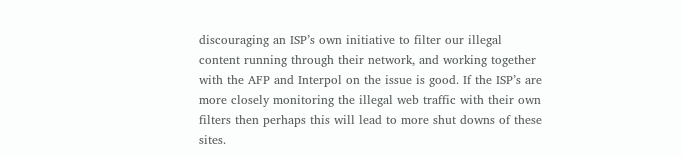discouraging an ISP’s own initiative to filter our illegal content running through their network, and working together with the AFP and Interpol on the issue is good. If the ISP’s are more closely monitoring the illegal web traffic with their own filters then perhaps this will lead to more shut downs of these sites.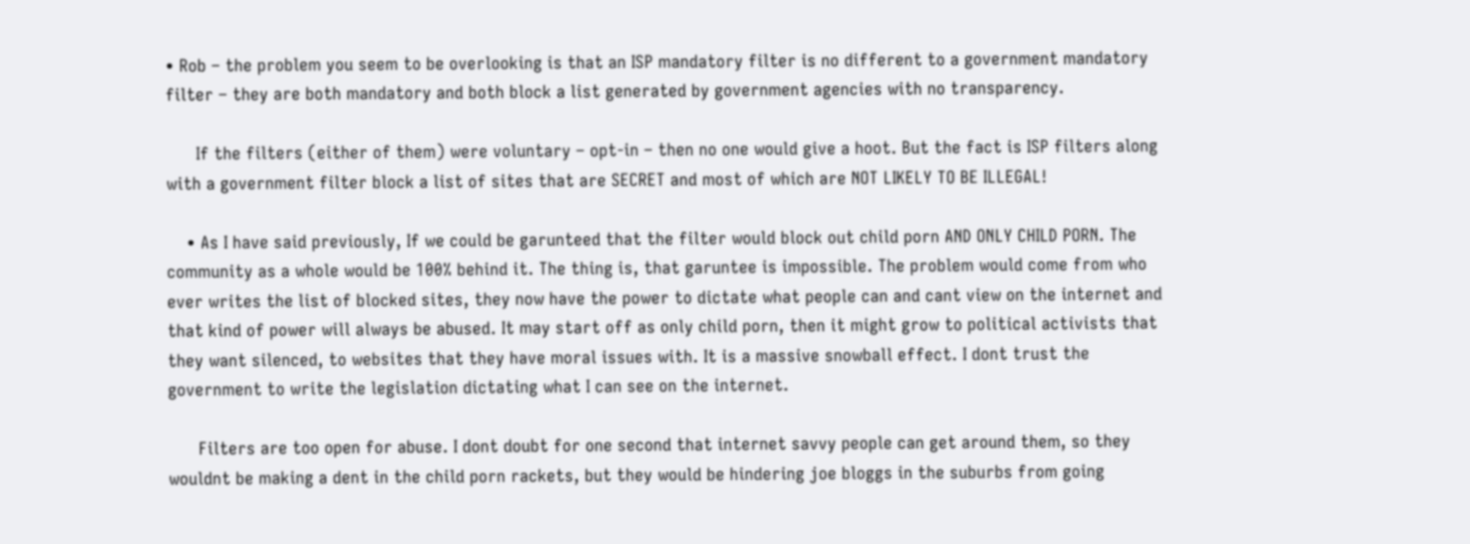• Rob – the problem you seem to be overlooking is that an ISP mandatory filter is no different to a government mandatory filter – they are both mandatory and both block a list generated by government agencies with no transparency.

      If the filters (either of them) were voluntary – opt-in – then no one would give a hoot. But the fact is ISP filters along with a government filter block a list of sites that are SECRET and most of which are NOT LIKELY TO BE ILLEGAL!

    • As I have said previously, If we could be garunteed that the filter would block out child porn AND ONLY CHILD PORN. The community as a whole would be 100% behind it. The thing is, that garuntee is impossible. The problem would come from who ever writes the list of blocked sites, they now have the power to dictate what people can and cant view on the internet and that kind of power will always be abused. It may start off as only child porn, then it might grow to political activists that they want silenced, to websites that they have moral issues with. It is a massive snowball effect. I dont trust the government to write the legislation dictating what I can see on the internet.

      Filters are too open for abuse. I dont doubt for one second that internet savvy people can get around them, so they wouldnt be making a dent in the child porn rackets, but they would be hindering joe bloggs in the suburbs from going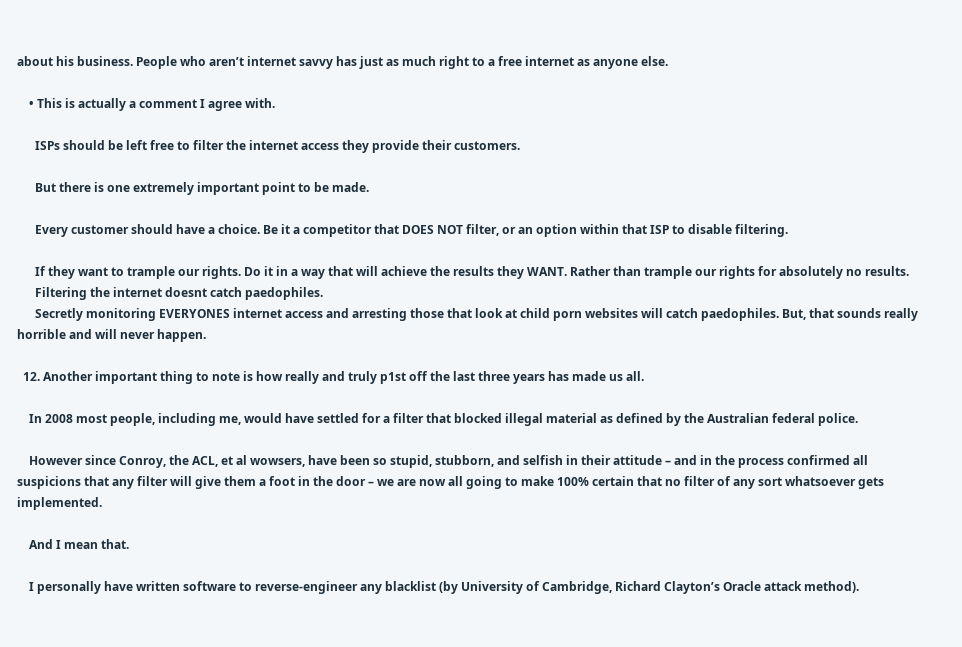about his business. People who aren’t internet savvy has just as much right to a free internet as anyone else.

    • This is actually a comment I agree with.

      ISPs should be left free to filter the internet access they provide their customers.

      But there is one extremely important point to be made.

      Every customer should have a choice. Be it a competitor that DOES NOT filter, or an option within that ISP to disable filtering.

      If they want to trample our rights. Do it in a way that will achieve the results they WANT. Rather than trample our rights for absolutely no results.
      Filtering the internet doesnt catch paedophiles.
      Secretly monitoring EVERYONES internet access and arresting those that look at child porn websites will catch paedophiles. But, that sounds really horrible and will never happen.

  12. Another important thing to note is how really and truly p1st off the last three years has made us all.

    In 2008 most people, including me, would have settled for a filter that blocked illegal material as defined by the Australian federal police.

    However since Conroy, the ACL, et al wowsers, have been so stupid, stubborn, and selfish in their attitude – and in the process confirmed all suspicions that any filter will give them a foot in the door – we are now all going to make 100% certain that no filter of any sort whatsoever gets implemented.

    And I mean that.

    I personally have written software to reverse-engineer any blacklist (by University of Cambridge, Richard Clayton’s Oracle attack method).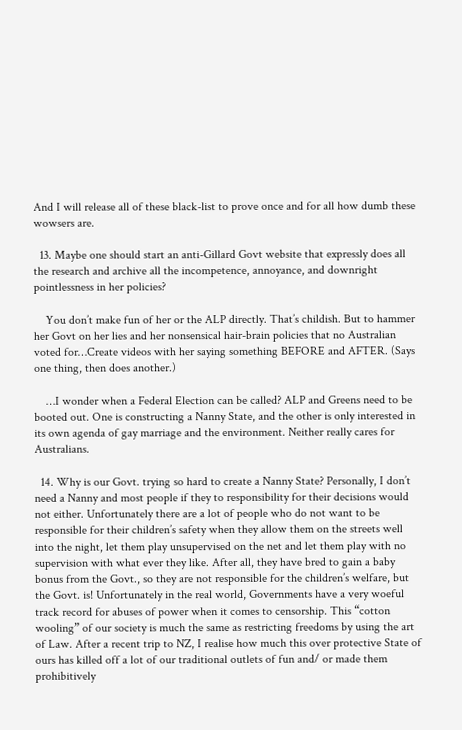And I will release all of these black-list to prove once and for all how dumb these wowsers are.

  13. Maybe one should start an anti-Gillard Govt website that expressly does all the research and archive all the incompetence, annoyance, and downright pointlessness in her policies?

    You don’t make fun of her or the ALP directly. That’s childish. But to hammer her Govt on her lies and her nonsensical hair-brain policies that no Australian voted for…Create videos with her saying something BEFORE and AFTER. (Says one thing, then does another.)

    …I wonder when a Federal Election can be called? ALP and Greens need to be booted out. One is constructing a Nanny State, and the other is only interested in its own agenda of gay marriage and the environment. Neither really cares for Australians.

  14. Why is our Govt. trying so hard to create a Nanny State? Personally, I don’t need a Nanny and most people if they to responsibility for their decisions would not either. Unfortunately there are a lot of people who do not want to be responsible for their children’s safety when they allow them on the streets well into the night, let them play unsupervised on the net and let them play with no supervision with what ever they like. After all, they have bred to gain a baby bonus from the Govt., so they are not responsible for the children’s welfare, but the Govt. is! Unfortunately in the real world, Governments have a very woeful track record for abuses of power when it comes to censorship. This “cotton wooling” of our society is much the same as restricting freedoms by using the art of Law. After a recent trip to NZ, I realise how much this over protective State of ours has killed off a lot of our traditional outlets of fun and/ or made them prohibitively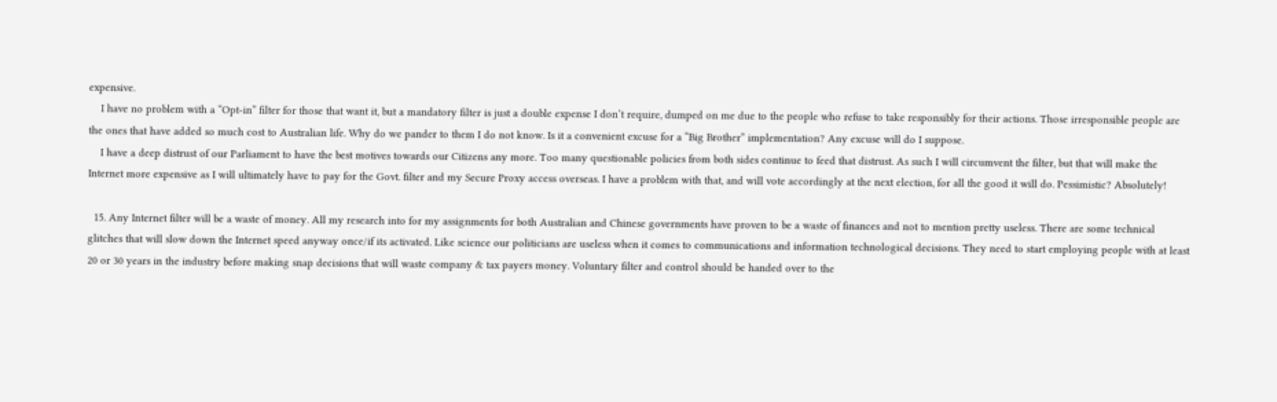expensive.
    I have no problem with a “Opt-in” filter for those that want it, but a mandatory filter is just a double expense I don’t require, dumped on me due to the people who refuse to take responsibly for their actions. Those irresponsible people are the ones that have added so much cost to Australian life. Why do we pander to them I do not know. Is it a convenient excuse for a “Big Brother” implementation? Any excuse will do I suppose.
    I have a deep distrust of our Parliament to have the best motives towards our Citizens any more. Too many questionable policies from both sides continue to feed that distrust. As such I will circumvent the filter, but that will make the Internet more expensive as I will ultimately have to pay for the Govt. filter and my Secure Proxy access overseas. I have a problem with that, and will vote accordingly at the next election, for all the good it will do. Pessimistic? Absolutely!

  15. Any Internet filter will be a waste of money. All my research into for my assignments for both Australian and Chinese governments have proven to be a waste of finances and not to mention pretty useless. There are some technical glitches that will slow down the Internet speed anyway once/if its activated. Like science our politicians are useless when it comes to communications and information technological decisions. They need to start employing people with at least 20 or 30 years in the industry before making snap decisions that will waste company & tax payers money. Voluntary filter and control should be handed over to the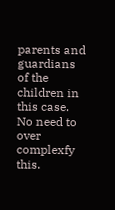parents and guardians of the children in this case. No need to over complexfy this.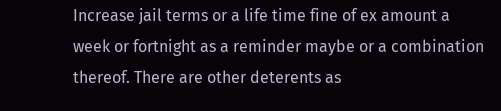Increase jail terms or a life time fine of ex amount a week or fortnight as a reminder maybe or a combination thereof. There are other deterents as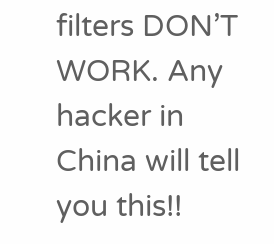filters DON’T WORK. Any hacker in China will tell you this!!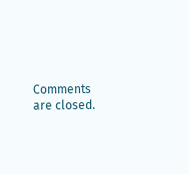Comments are closed.